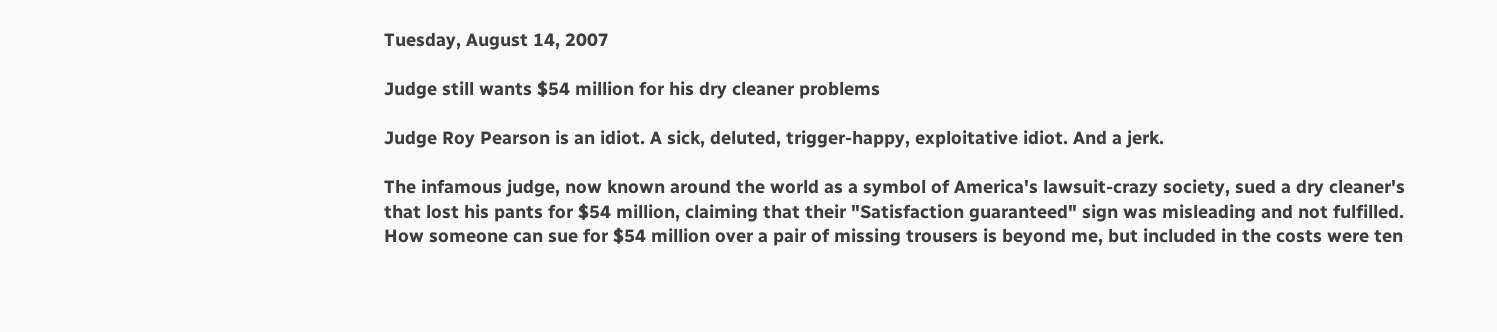Tuesday, August 14, 2007

Judge still wants $54 million for his dry cleaner problems

Judge Roy Pearson is an idiot. A sick, deluted, trigger-happy, exploitative idiot. And a jerk.

The infamous judge, now known around the world as a symbol of America's lawsuit-crazy society, sued a dry cleaner's that lost his pants for $54 million, claiming that their "Satisfaction guaranteed" sign was misleading and not fulfilled. How someone can sue for $54 million over a pair of missing trousers is beyond me, but included in the costs were ten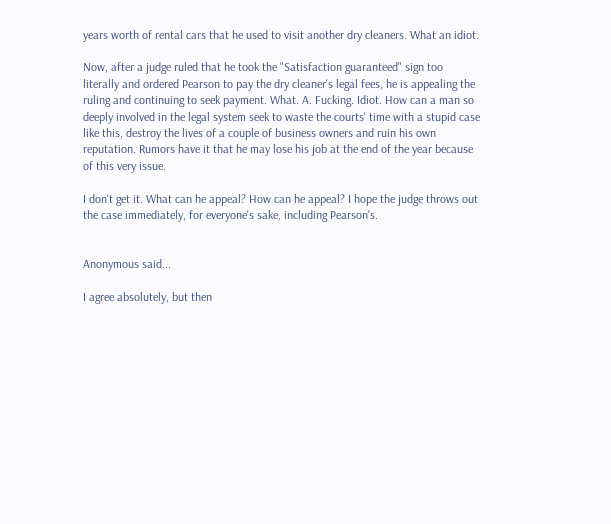years worth of rental cars that he used to visit another dry cleaners. What an idiot.

Now, after a judge ruled that he took the "Satisfaction guaranteed" sign too literally and ordered Pearson to pay the dry cleaner's legal fees, he is appealing the ruling and continuing to seek payment. What. A. Fucking. Idiot. How can a man so deeply involved in the legal system seek to waste the courts' time with a stupid case like this, destroy the lives of a couple of business owners and ruin his own reputation. Rumors have it that he may lose his job at the end of the year because of this very issue.

I don't get it. What can he appeal? How can he appeal? I hope the judge throws out the case immediately, for everyone's sake, including Pearson's.


Anonymous said...

I agree absolutely, but then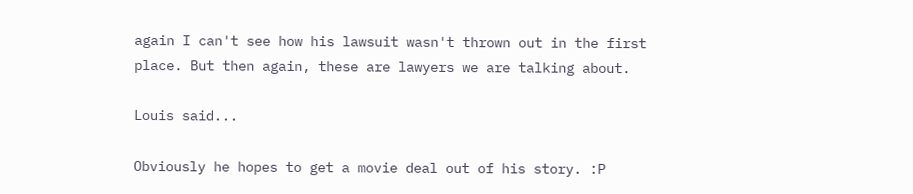again I can't see how his lawsuit wasn't thrown out in the first place. But then again, these are lawyers we are talking about.

Louis said...

Obviously he hopes to get a movie deal out of his story. :P